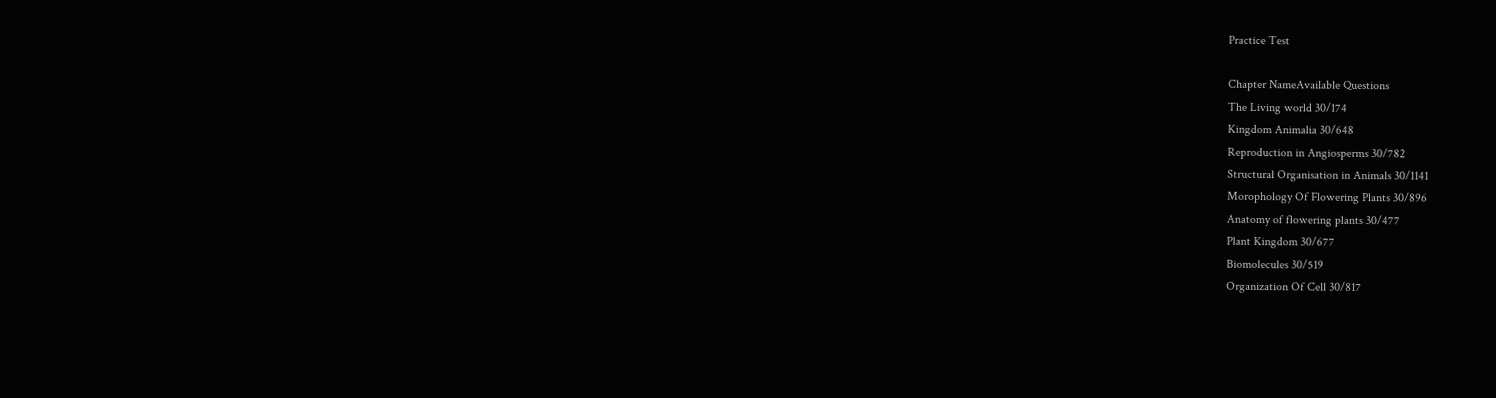Practice Test

Chapter NameAvailable Questions
The Living world 30/174
Kingdom Animalia 30/648
Reproduction in Angiosperms 30/782
Structural Organisation in Animals 30/1141
Morophology Of Flowering Plants 30/896
Anatomy of flowering plants 30/477
Plant Kingdom 30/677
Biomolecules 30/519
Organization Of Cell 30/817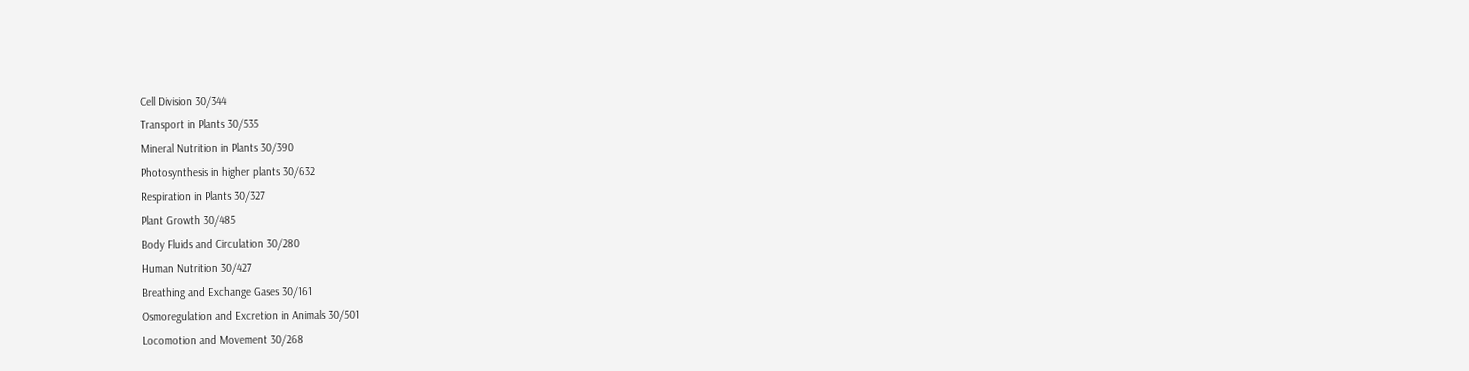Cell Division 30/344
Transport in Plants 30/535
Mineral Nutrition in Plants 30/390
Photosynthesis in higher plants 30/632
Respiration in Plants 30/327
Plant Growth 30/485
Body Fluids and Circulation 30/280
Human Nutrition 30/427
Breathing and Exchange Gases 30/161
Osmoregulation and Excretion in Animals 30/501
Locomotion and Movement 30/268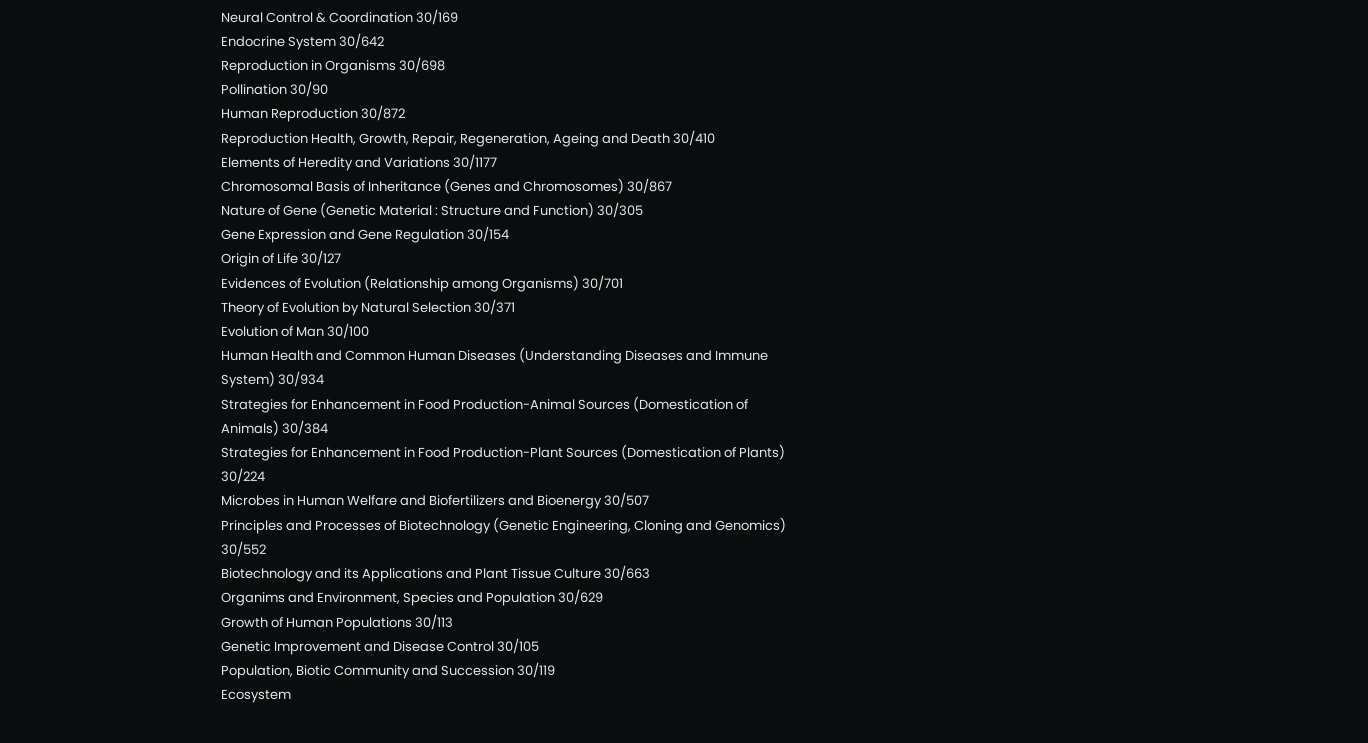Neural Control & Coordination 30/169
Endocrine System 30/642
Reproduction in Organisms 30/698
Pollination 30/90
Human Reproduction 30/872
Reproduction Health, Growth, Repair, Regeneration, Ageing and Death 30/410
Elements of Heredity and Variations 30/1177
Chromosomal Basis of Inheritance (Genes and Chromosomes) 30/867
Nature of Gene (Genetic Material : Structure and Function) 30/305
Gene Expression and Gene Regulation 30/154
Origin of Life 30/127
Evidences of Evolution (Relationship among Organisms) 30/701
Theory of Evolution by Natural Selection 30/371
Evolution of Man 30/100
Human Health and Common Human Diseases (Understanding Diseases and Immune System) 30/934
Strategies for Enhancement in Food Production-Animal Sources (Domestication of Animals) 30/384
Strategies for Enhancement in Food Production-Plant Sources (Domestication of Plants) 30/224
Microbes in Human Welfare and Biofertilizers and Bioenergy 30/507
Principles and Processes of Biotechnology (Genetic Engineering, Cloning and Genomics) 30/552
Biotechnology and its Applications and Plant Tissue Culture 30/663
Organims and Environment, Species and Population 30/629
Growth of Human Populations 30/113
Genetic Improvement and Disease Control 30/105
Population, Biotic Community and Succession 30/119
Ecosystem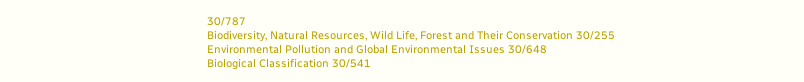30/787
Biodiversity, Natural Resources, Wild Life, Forest and Their Conservation 30/255
Environmental Pollution and Global Environmental Issues 30/648
Biological Classification 30/541